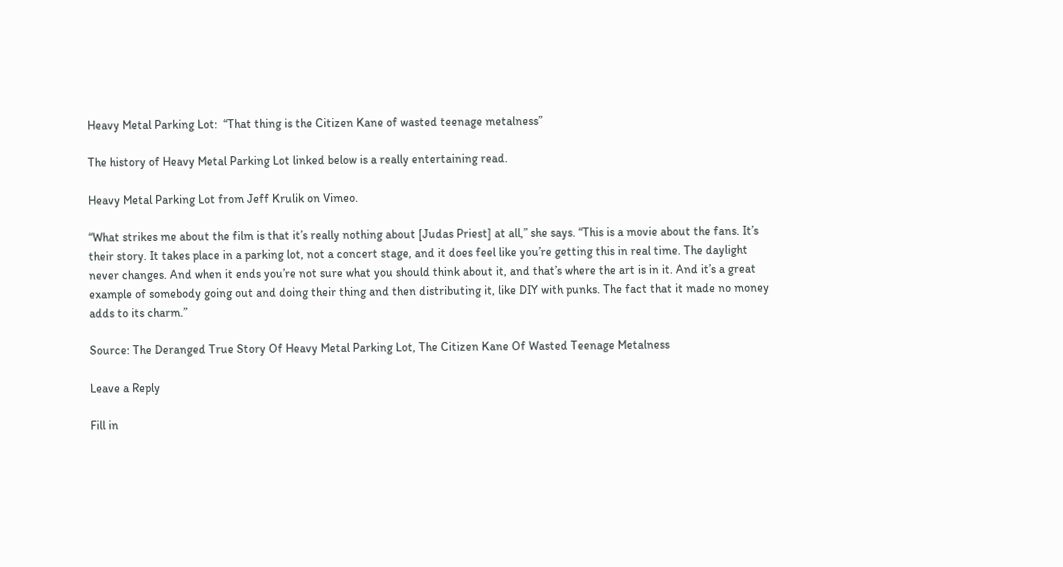Heavy Metal Parking Lot:  “That thing is the Citizen Kane of wasted teenage metalness”

The history of Heavy Metal Parking Lot linked below is a really entertaining read.

Heavy Metal Parking Lot from Jeff Krulik on Vimeo.

“What strikes me about the film is that it’s really nothing about [Judas Priest] at all,” she says. “This is a movie about the fans. It’s their story. It takes place in a parking lot, not a concert stage, and it does feel like you’re getting this in real time. The daylight never changes. And when it ends you’re not sure what you should think about it, and that’s where the art is in it. And it’s a great example of somebody going out and doing their thing and then distributing it, like DIY with punks. The fact that it made no money adds to its charm.”

Source: The Deranged True Story Of Heavy Metal Parking Lot, The Citizen Kane Of Wasted Teenage Metalness

Leave a Reply

Fill in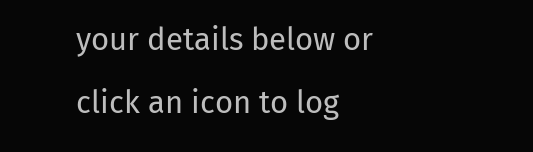your details below or click an icon to log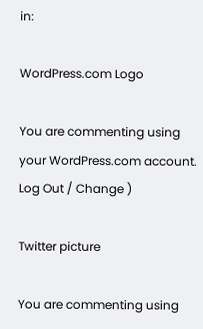in:

WordPress.com Logo

You are commenting using your WordPress.com account. Log Out / Change )

Twitter picture

You are commenting using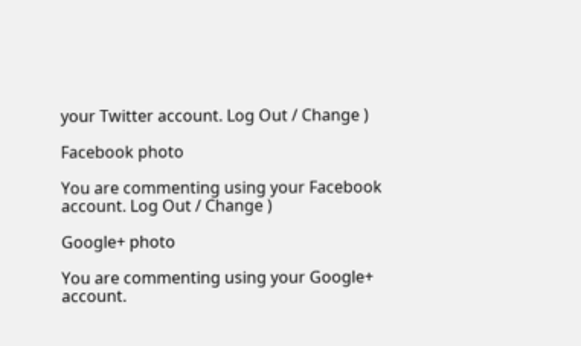your Twitter account. Log Out / Change )

Facebook photo

You are commenting using your Facebook account. Log Out / Change )

Google+ photo

You are commenting using your Google+ account.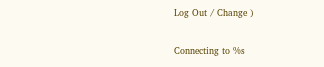Log Out / Change )

Connecting to %s